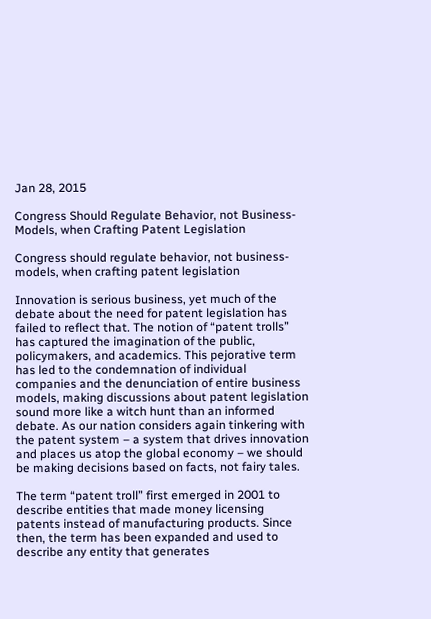Jan 28, 2015

Congress Should Regulate Behavior, not Business-Models, when Crafting Patent Legislation

Congress should regulate behavior, not business-models, when crafting patent legislation

Innovation is serious business, yet much of the debate about the need for patent legislation has failed to reflect that. The notion of “patent trolls” has captured the imagination of the public, policymakers, and academics. This pejorative term has led to the condemnation of individual companies and the denunciation of entire business models, making discussions about patent legislation sound more like a witch hunt than an informed debate. As our nation considers again tinkering with the patent system – a system that drives innovation and places us atop the global economy – we should be making decisions based on facts, not fairy tales.

The term “patent troll” first emerged in 2001 to describe entities that made money licensing patents instead of manufacturing products. Since then, the term has been expanded and used to describe any entity that generates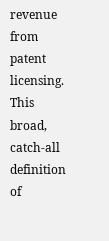revenue from patent licensing. This broad, catch-all definition of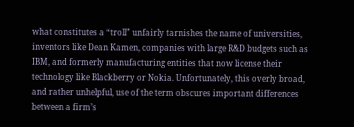what constitutes a “troll” unfairly tarnishes the name of universities, inventors like Dean Kamen, companies with large R&D budgets such as IBM, and formerly manufacturing entities that now license their technology like Blackberry or Nokia. Unfortunately, this overly broad, and rather unhelpful, use of the term obscures important differences between a firm’s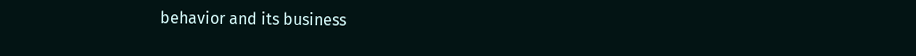behavior and its business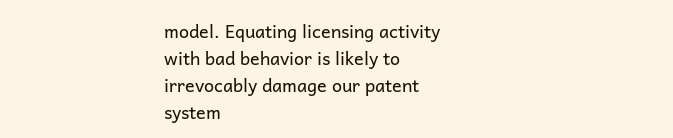model. Equating licensing activity with bad behavior is likely to irrevocably damage our patent system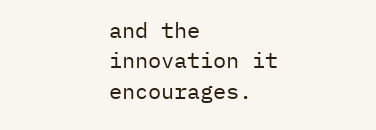and the innovation it encourages.